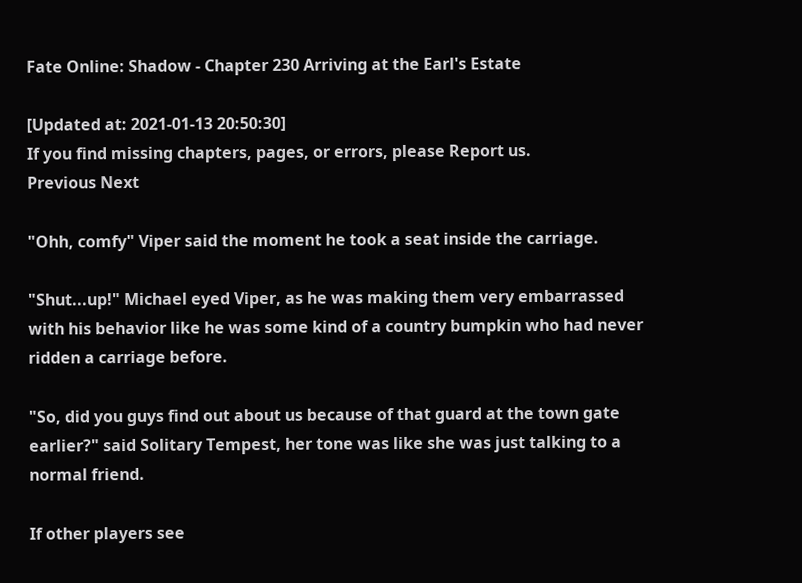Fate Online: Shadow - Chapter 230 Arriving at the Earl's Estate

[Updated at: 2021-01-13 20:50:30]
If you find missing chapters, pages, or errors, please Report us.
Previous Next

"Ohh, comfy" Viper said the moment he took a seat inside the carriage.

"Shut...up!" Michael eyed Viper, as he was making them very embarrassed with his behavior like he was some kind of a country bumpkin who had never ridden a carriage before.

"So, did you guys find out about us because of that guard at the town gate earlier?" said Solitary Tempest, her tone was like she was just talking to a normal friend.

If other players see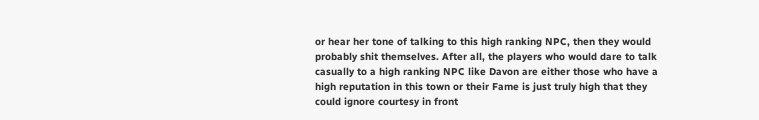or hear her tone of talking to this high ranking NPC, then they would probably shit themselves. After all, the players who would dare to talk casually to a high ranking NPC like Davon are either those who have a high reputation in this town or their Fame is just truly high that they could ignore courtesy in front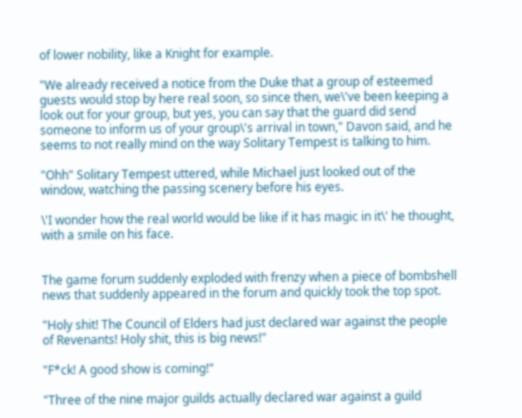of lower nobility, like a Knight for example.

"We already received a notice from the Duke that a group of esteemed guests would stop by here real soon, so since then, we\'ve been keeping a look out for your group, but yes, you can say that the guard did send someone to inform us of your group\'s arrival in town," Davon said, and he seems to not really mind on the way Solitary Tempest is talking to him.

"Ohh" Solitary Tempest uttered, while Michael just looked out of the window, watching the passing scenery before his eyes.

\'I wonder how the real world would be like if it has magic in it\' he thought, with a smile on his face.


The game forum suddenly exploded with frenzy when a piece of bombshell news that suddenly appeared in the forum and quickly took the top spot.

"Holy shit! The Council of Elders had just declared war against the people of Revenants! Holy shit, this is big news!"

"F*ck! A good show is coming!"

"Three of the nine major guilds actually declared war against a guild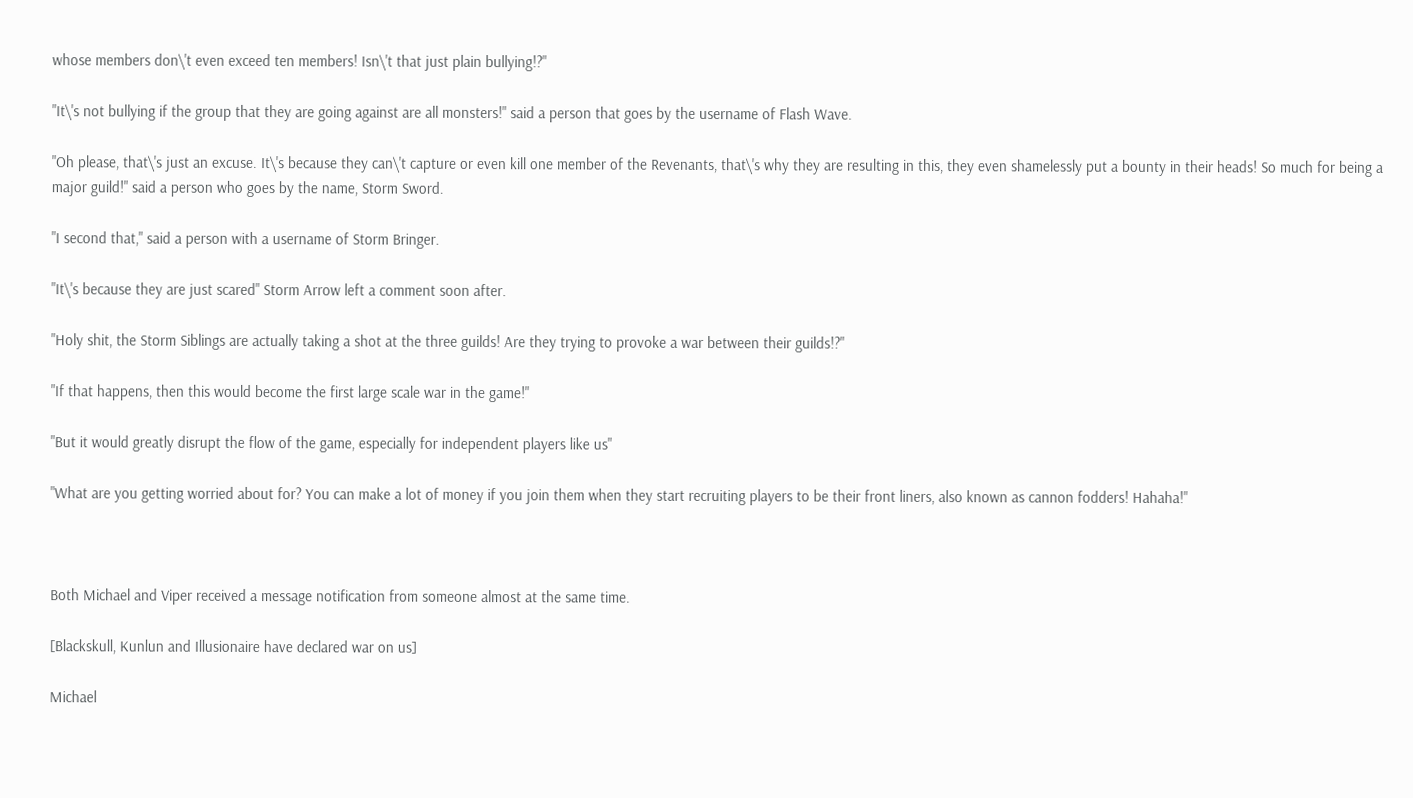whose members don\'t even exceed ten members! Isn\'t that just plain bullying!?"

"It\'s not bullying if the group that they are going against are all monsters!" said a person that goes by the username of Flash Wave.

"Oh please, that\'s just an excuse. It\'s because they can\'t capture or even kill one member of the Revenants, that\'s why they are resulting in this, they even shamelessly put a bounty in their heads! So much for being a major guild!" said a person who goes by the name, Storm Sword.

"I second that," said a person with a username of Storm Bringer.

"It\'s because they are just scared" Storm Arrow left a comment soon after.

"Holy shit, the Storm Siblings are actually taking a shot at the three guilds! Are they trying to provoke a war between their guilds!?"

"If that happens, then this would become the first large scale war in the game!"

"But it would greatly disrupt the flow of the game, especially for independent players like us"

"What are you getting worried about for? You can make a lot of money if you join them when they start recruiting players to be their front liners, also known as cannon fodders! Hahaha!"



Both Michael and Viper received a message notification from someone almost at the same time.

[Blackskull, Kunlun and Illusionaire have declared war on us]

Michael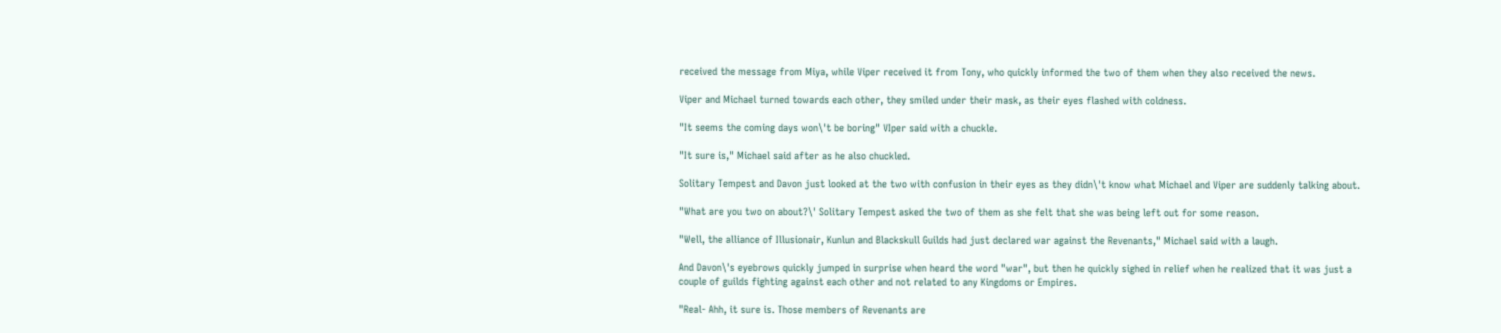received the message from Miya, while Viper received it from Tony, who quickly informed the two of them when they also received the news.

Viper and Michael turned towards each other, they smiled under their mask, as their eyes flashed with coldness.

"It seems the coming days won\'t be boring" VIper said with a chuckle.

"It sure is," Michael said after as he also chuckled.

Solitary Tempest and Davon just looked at the two with confusion in their eyes as they didn\'t know what Michael and Viper are suddenly talking about.

"What are you two on about?\' Solitary Tempest asked the two of them as she felt that she was being left out for some reason.

"Well, the alliance of Illusionair, Kunlun and Blackskull Guilds had just declared war against the Revenants," Michael said with a laugh.

And Davon\'s eyebrows quickly jumped in surprise when heard the word "war", but then he quickly sighed in relief when he realized that it was just a couple of guilds fighting against each other and not related to any Kingdoms or Empires.

"Real- Ahh, it sure is. Those members of Revenants are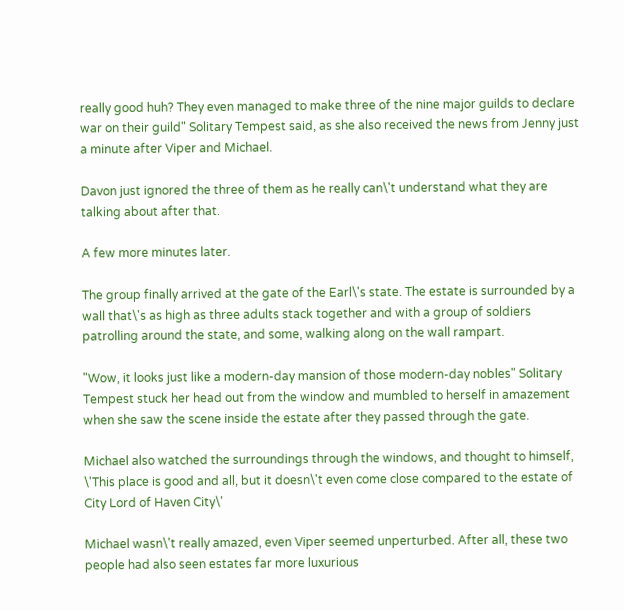really good huh? They even managed to make three of the nine major guilds to declare war on their guild" Solitary Tempest said, as she also received the news from Jenny just a minute after Viper and Michael.

Davon just ignored the three of them as he really can\'t understand what they are talking about after that.

A few more minutes later.

The group finally arrived at the gate of the Earl\'s state. The estate is surrounded by a wall that\'s as high as three adults stack together and with a group of soldiers patrolling around the state, and some, walking along on the wall rampart.

"Wow, it looks just like a modern-day mansion of those modern-day nobles" Solitary Tempest stuck her head out from the window and mumbled to herself in amazement when she saw the scene inside the estate after they passed through the gate.

Michael also watched the surroundings through the windows, and thought to himself, \'This place is good and all, but it doesn\'t even come close compared to the estate of City Lord of Haven City\'

Michael wasn\'t really amazed, even Viper seemed unperturbed. After all, these two people had also seen estates far more luxurious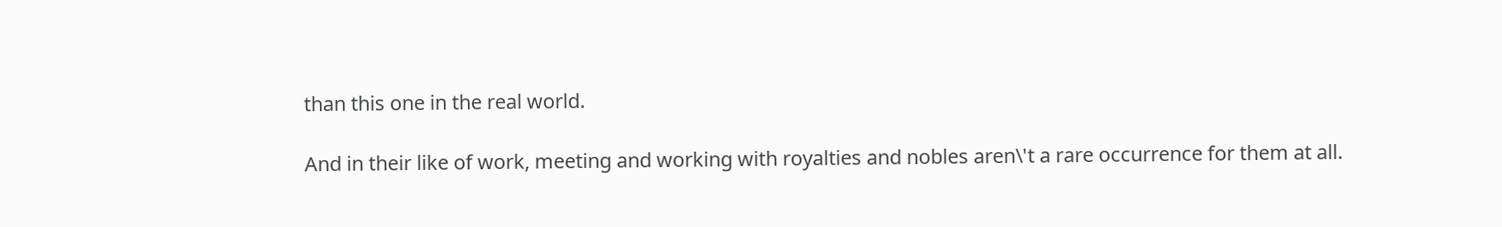than this one in the real world.

And in their like of work, meeting and working with royalties and nobles aren\'t a rare occurrence for them at all.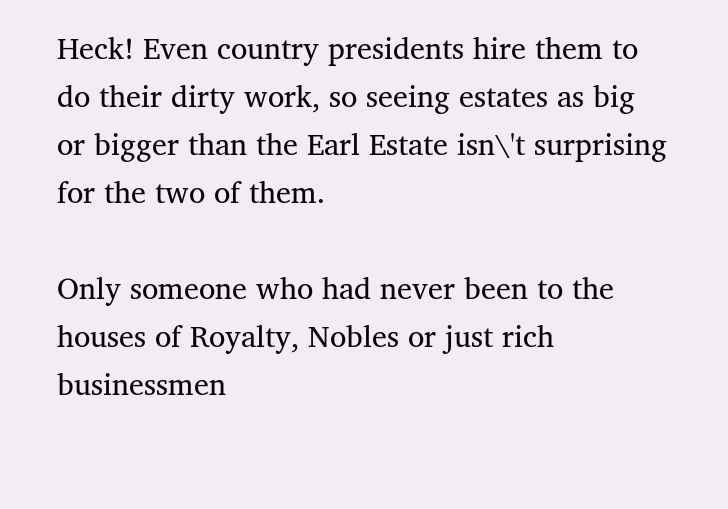Heck! Even country presidents hire them to do their dirty work, so seeing estates as big or bigger than the Earl Estate isn\'t surprising for the two of them.

Only someone who had never been to the houses of Royalty, Nobles or just rich businessmen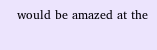would be amazed at the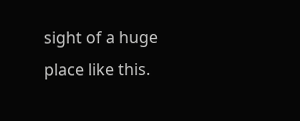sight of a huge place like this.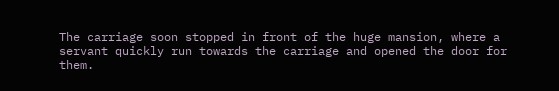The carriage soon stopped in front of the huge mansion, where a servant quickly run towards the carriage and opened the door for them.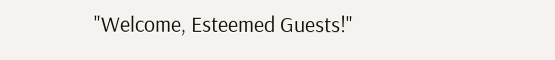"Welcome, Esteemed Guests!"